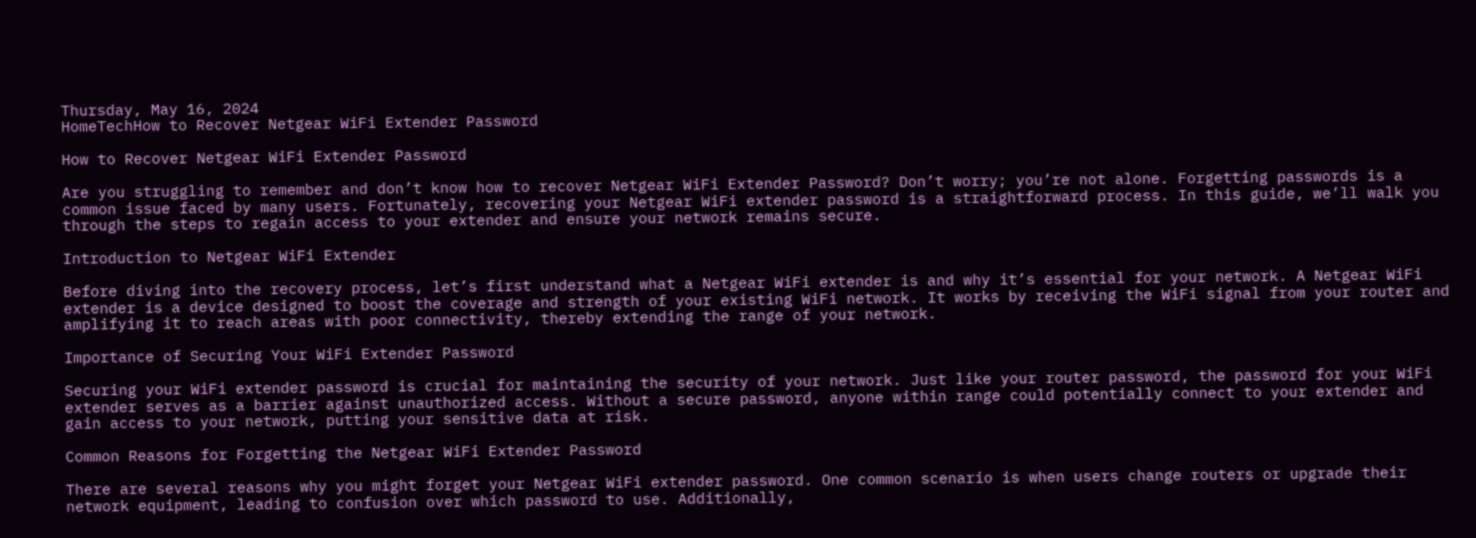Thursday, May 16, 2024
HomeTechHow to Recover Netgear WiFi Extender Password

How to Recover Netgear WiFi Extender Password

Are you struggling to remember and don’t know how to recover Netgear WiFi Extender Password? Don’t worry; you’re not alone. Forgetting passwords is a common issue faced by many users. Fortunately, recovering your Netgear WiFi extender password is a straightforward process. In this guide, we’ll walk you through the steps to regain access to your extender and ensure your network remains secure.

Introduction to Netgear WiFi Extender

Before diving into the recovery process, let’s first understand what a Netgear WiFi extender is and why it’s essential for your network. A Netgear WiFi extender is a device designed to boost the coverage and strength of your existing WiFi network. It works by receiving the WiFi signal from your router and amplifying it to reach areas with poor connectivity, thereby extending the range of your network.

Importance of Securing Your WiFi Extender Password

Securing your WiFi extender password is crucial for maintaining the security of your network. Just like your router password, the password for your WiFi extender serves as a barrier against unauthorized access. Without a secure password, anyone within range could potentially connect to your extender and gain access to your network, putting your sensitive data at risk.

Common Reasons for Forgetting the Netgear WiFi Extender Password

There are several reasons why you might forget your Netgear WiFi extender password. One common scenario is when users change routers or upgrade their network equipment, leading to confusion over which password to use. Additionally,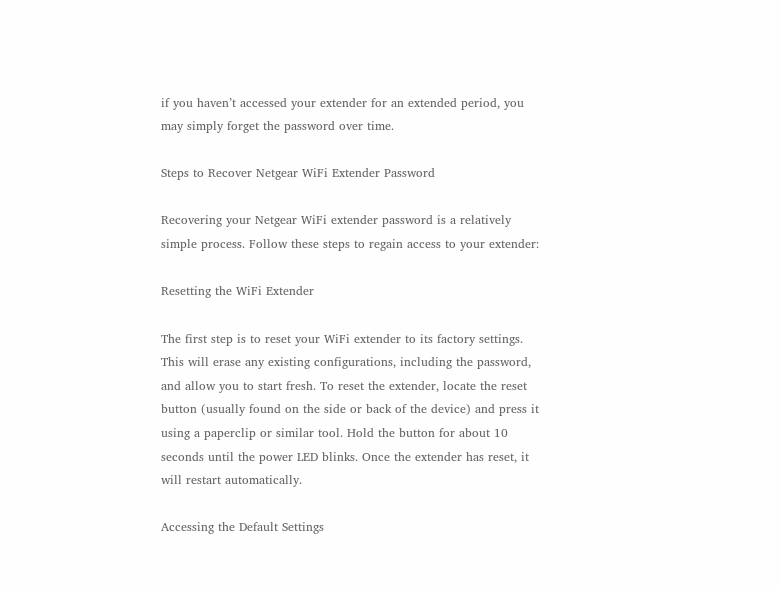if you haven’t accessed your extender for an extended period, you may simply forget the password over time.

Steps to Recover Netgear WiFi Extender Password

Recovering your Netgear WiFi extender password is a relatively simple process. Follow these steps to regain access to your extender:

Resetting the WiFi Extender

The first step is to reset your WiFi extender to its factory settings. This will erase any existing configurations, including the password, and allow you to start fresh. To reset the extender, locate the reset button (usually found on the side or back of the device) and press it using a paperclip or similar tool. Hold the button for about 10 seconds until the power LED blinks. Once the extender has reset, it will restart automatically.

Accessing the Default Settings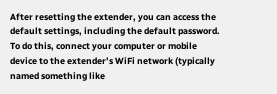After resetting the extender, you can access the default settings, including the default password. To do this, connect your computer or mobile device to the extender’s WiFi network (typically named something like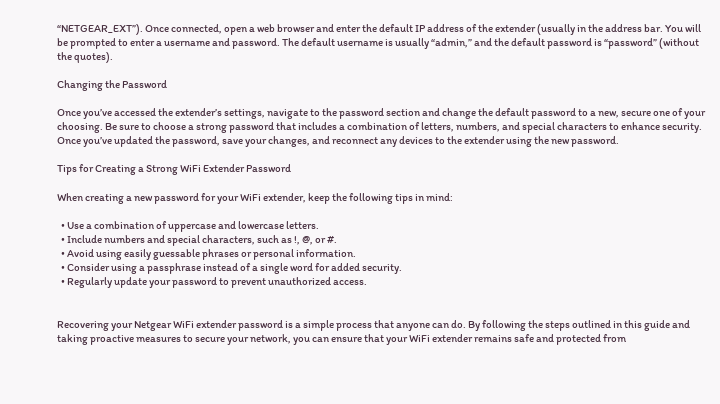“NETGEAR_EXT”). Once connected, open a web browser and enter the default IP address of the extender (usually in the address bar. You will be prompted to enter a username and password. The default username is usually “admin,” and the default password is “password” (without the quotes).

Changing the Password

Once you’ve accessed the extender’s settings, navigate to the password section and change the default password to a new, secure one of your choosing. Be sure to choose a strong password that includes a combination of letters, numbers, and special characters to enhance security. Once you’ve updated the password, save your changes, and reconnect any devices to the extender using the new password.

Tips for Creating a Strong WiFi Extender Password

When creating a new password for your WiFi extender, keep the following tips in mind:

  • Use a combination of uppercase and lowercase letters.
  • Include numbers and special characters, such as !, @, or #.
  • Avoid using easily guessable phrases or personal information.
  • Consider using a passphrase instead of a single word for added security.
  • Regularly update your password to prevent unauthorized access.


Recovering your Netgear WiFi extender password is a simple process that anyone can do. By following the steps outlined in this guide and taking proactive measures to secure your network, you can ensure that your WiFi extender remains safe and protected from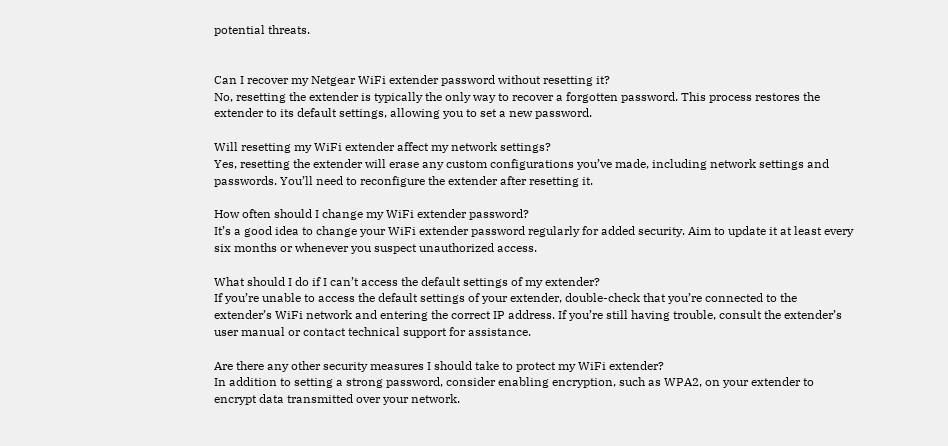potential threats.


Can I recover my Netgear WiFi extender password without resetting it?
No, resetting the extender is typically the only way to recover a forgotten password. This process restores the extender to its default settings, allowing you to set a new password.

Will resetting my WiFi extender affect my network settings?
Yes, resetting the extender will erase any custom configurations you’ve made, including network settings and passwords. You’ll need to reconfigure the extender after resetting it.

How often should I change my WiFi extender password?
It’s a good idea to change your WiFi extender password regularly for added security. Aim to update it at least every six months or whenever you suspect unauthorized access.

What should I do if I can’t access the default settings of my extender?
If you’re unable to access the default settings of your extender, double-check that you’re connected to the extender’s WiFi network and entering the correct IP address. If you’re still having trouble, consult the extender’s user manual or contact technical support for assistance.

Are there any other security measures I should take to protect my WiFi extender?
In addition to setting a strong password, consider enabling encryption, such as WPA2, on your extender to encrypt data transmitted over your network.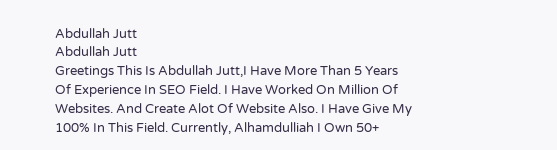Abdullah Jutt
Abdullah Jutt
Greetings This Is Abdullah Jutt,I Have More Than 5 Years Of Experience In SEO Field. I Have Worked On Million Of Websites. And Create Alot Of Website Also. I Have Give My 100% In This Field. Currently, Alhamdulliah I Own 50+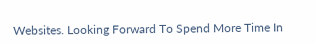Websites. Looking Forward To Spend More Time In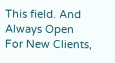This field. And Always Open For New Clients,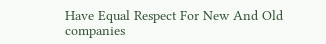Have Equal Respect For New And Old companies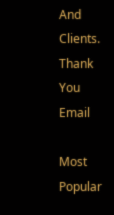And Clients. Thank You Email

Most Popular